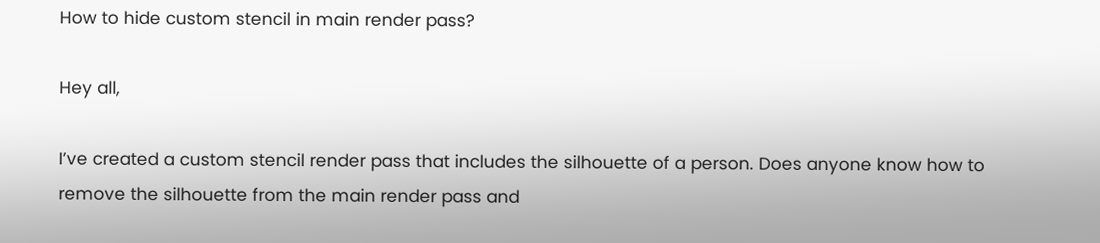How to hide custom stencil in main render pass?

Hey all,

I’ve created a custom stencil render pass that includes the silhouette of a person. Does anyone know how to remove the silhouette from the main render pass and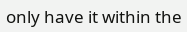only have it within the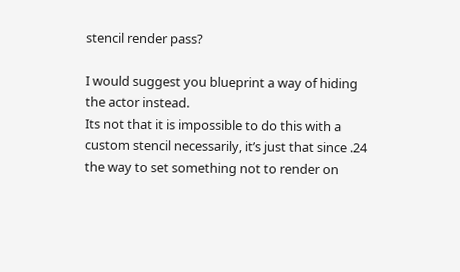stencil render pass?

I would suggest you blueprint a way of hiding the actor instead.
Its not that it is impossible to do this with a custom stencil necessarily, it’s just that since .24 the way to set something not to render on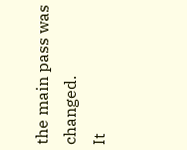the main pass was changed.
It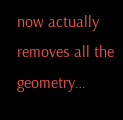now actually removes all the geometry…